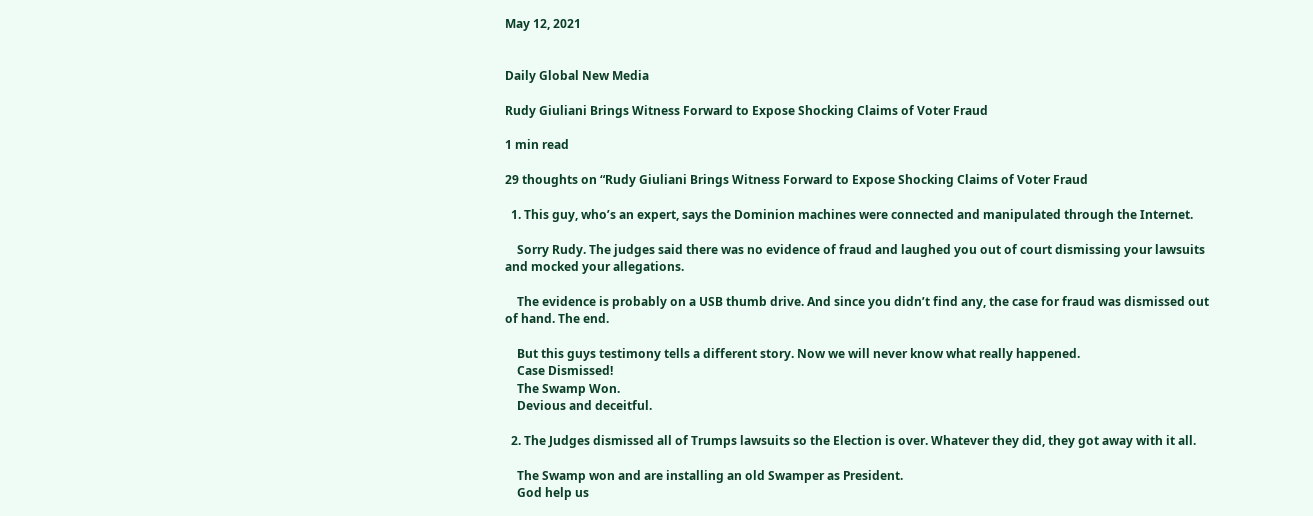May 12, 2021


Daily Global New Media

Rudy Giuliani Brings Witness Forward to Expose Shocking Claims of Voter Fraud

1 min read

29 thoughts on “Rudy Giuliani Brings Witness Forward to Expose Shocking Claims of Voter Fraud

  1. This guy, who’s an expert, says the Dominion machines were connected and manipulated through the Internet.

    Sorry Rudy. The judges said there was no evidence of fraud and laughed you out of court dismissing your lawsuits and mocked your allegations.

    The evidence is probably on a USB thumb drive. And since you didn’t find any, the case for fraud was dismissed out of hand. The end.

    But this guys testimony tells a different story. Now we will never know what really happened.
    Case Dismissed!
    The Swamp Won.
    Devious and deceitful.

  2. The Judges dismissed all of Trumps lawsuits so the Election is over. Whatever they did, they got away with it all.

    The Swamp won and are installing an old Swamper as President.
    God help us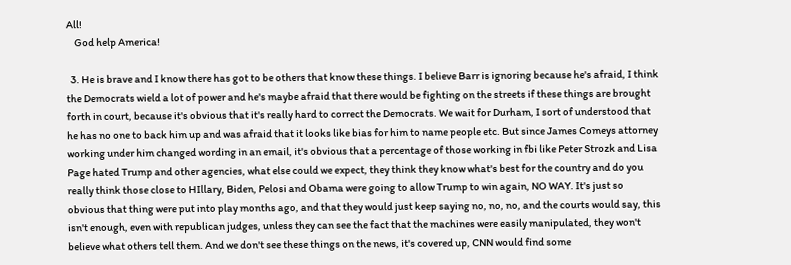All!
    God help America!

  3. He is brave and I know there has got to be others that know these things. I believe Barr is ignoring because he's afraid, I think the Democrats wield a lot of power and he's maybe afraid that there would be fighting on the streets if these things are brought forth in court, because it's obvious that it's really hard to correct the Democrats. We wait for Durham, I sort of understood that he has no one to back him up and was afraid that it looks like bias for him to name people etc. But since James Comeys attorney working under him changed wording in an email, it's obvious that a percentage of those working in fbi like Peter Strozk and Lisa Page hated Trump and other agencies, what else could we expect, they think they know what's best for the country and do you really think those close to HIllary, Biden, Pelosi and Obama were going to allow Trump to win again, NO WAY. It's just so obvious that thing were put into play months ago, and that they would just keep saying no, no, no, and the courts would say, this isn't enough, even with republican judges, unless they can see the fact that the machines were easily manipulated, they won't believe what others tell them. And we don't see these things on the news, it's covered up, CNN would find some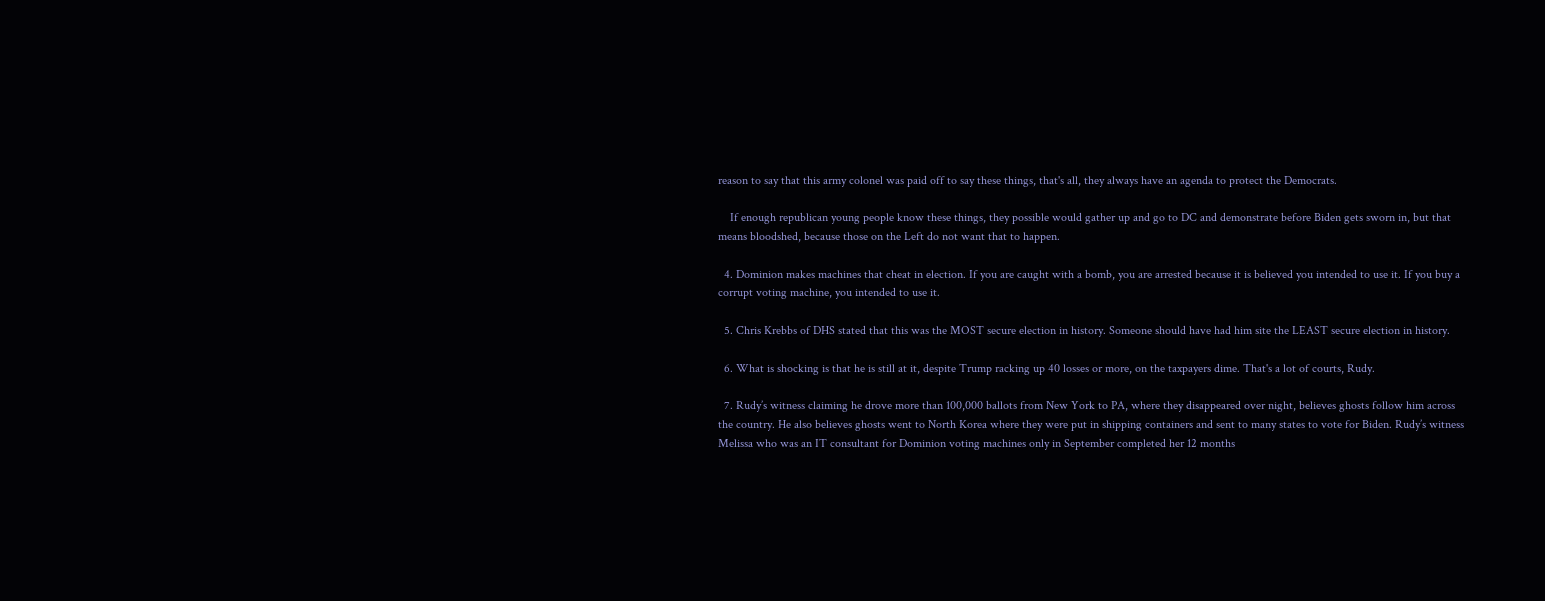reason to say that this army colonel was paid off to say these things, that's all, they always have an agenda to protect the Democrats.

    If enough republican young people know these things, they possible would gather up and go to DC and demonstrate before Biden gets sworn in, but that means bloodshed, because those on the Left do not want that to happen.

  4. Dominion makes machines that cheat in election. If you are caught with a bomb, you are arrested because it is believed you intended to use it. If you buy a corrupt voting machine, you intended to use it.

  5. Chris Krebbs of DHS stated that this was the MOST secure election in history. Someone should have had him site the LEAST secure election in history.

  6. What is shocking is that he is still at it, despite Trump racking up 40 losses or more, on the taxpayers dime. That's a lot of courts, Rudy.

  7. Rudy’s witness claiming he drove more than 100,000 ballots from New York to PA, where they disappeared over night, believes ghosts follow him across the country. He also believes ghosts went to North Korea where they were put in shipping containers and sent to many states to vote for Biden. Rudy’s witness Melissa who was an IT consultant for Dominion voting machines only in September completed her 12 months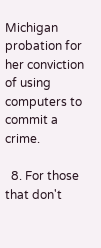Michigan probation for her conviction of using computers to commit a crime.

  8. For those that don't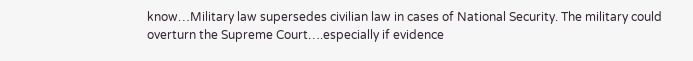know…Military law supersedes civilian law in cases of National Security. The military could overturn the Supreme Court….especially if evidence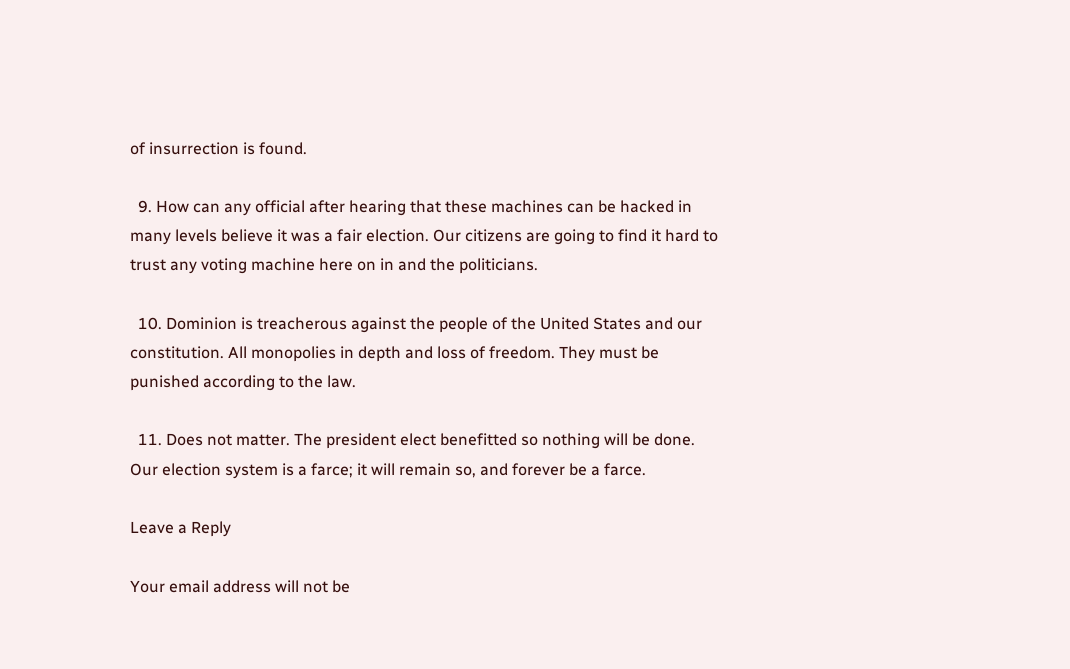of insurrection is found.

  9. How can any official after hearing that these machines can be hacked in many levels believe it was a fair election. Our citizens are going to find it hard to trust any voting machine here on in and the politicians.

  10. Dominion is treacherous against the people of the United States and our constitution. All monopolies in depth and loss of freedom. They must be punished according to the law.

  11. Does not matter. The president elect benefitted so nothing will be done. Our election system is a farce; it will remain so, and forever be a farce.

Leave a Reply

Your email address will not be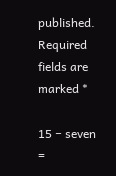published. Required fields are marked *

15 − seven =